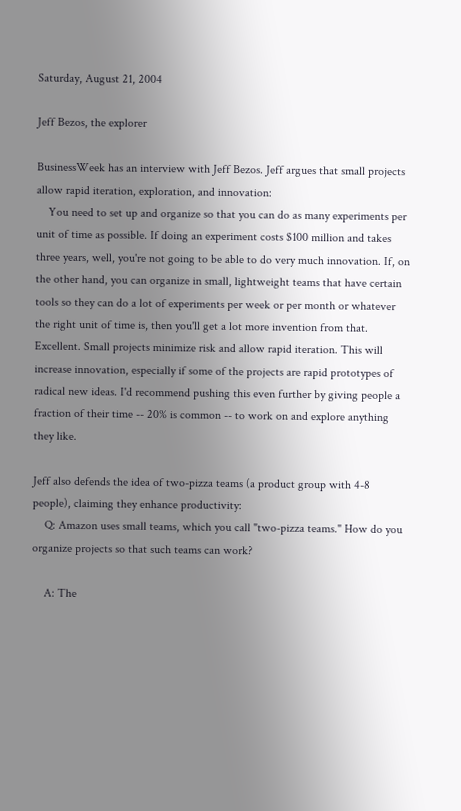Saturday, August 21, 2004

Jeff Bezos, the explorer

BusinessWeek has an interview with Jeff Bezos. Jeff argues that small projects allow rapid iteration, exploration, and innovation:
    You need to set up and organize so that you can do as many experiments per unit of time as possible. If doing an experiment costs $100 million and takes three years, well, you're not going to be able to do very much innovation. If, on the other hand, you can organize in small, lightweight teams that have certain tools so they can do a lot of experiments per week or per month or whatever the right unit of time is, then you'll get a lot more invention from that.
Excellent. Small projects minimize risk and allow rapid iteration. This will increase innovation, especially if some of the projects are rapid prototypes of radical new ideas. I'd recommend pushing this even further by giving people a fraction of their time -- 20% is common -- to work on and explore anything they like.

Jeff also defends the idea of two-pizza teams (a product group with 4-8 people), claiming they enhance productivity:
    Q: Amazon uses small teams, which you call "two-pizza teams." How do you organize projects so that such teams can work?

    A: The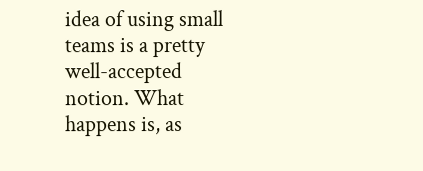idea of using small teams is a pretty well-accepted notion. What happens is, as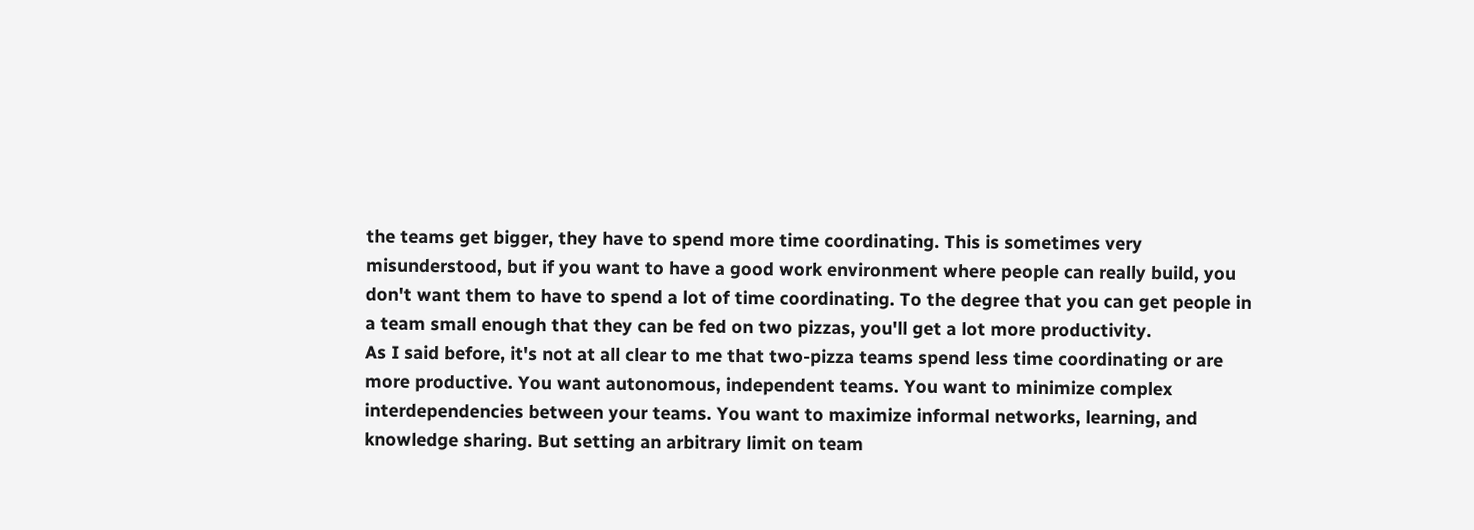the teams get bigger, they have to spend more time coordinating. This is sometimes very misunderstood, but if you want to have a good work environment where people can really build, you don't want them to have to spend a lot of time coordinating. To the degree that you can get people in a team small enough that they can be fed on two pizzas, you'll get a lot more productivity.
As I said before, it's not at all clear to me that two-pizza teams spend less time coordinating or are more productive. You want autonomous, independent teams. You want to minimize complex interdependencies between your teams. You want to maximize informal networks, learning, and knowledge sharing. But setting an arbitrary limit on team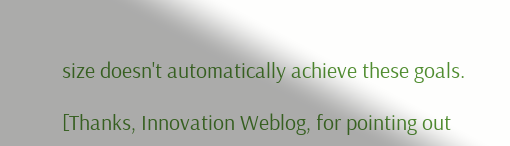size doesn't automatically achieve these goals.

[Thanks, Innovation Weblog, for pointing out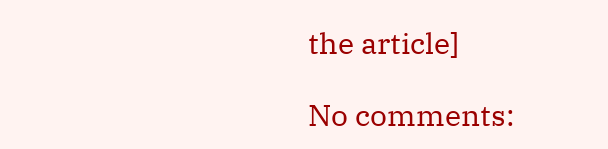the article]

No comments: